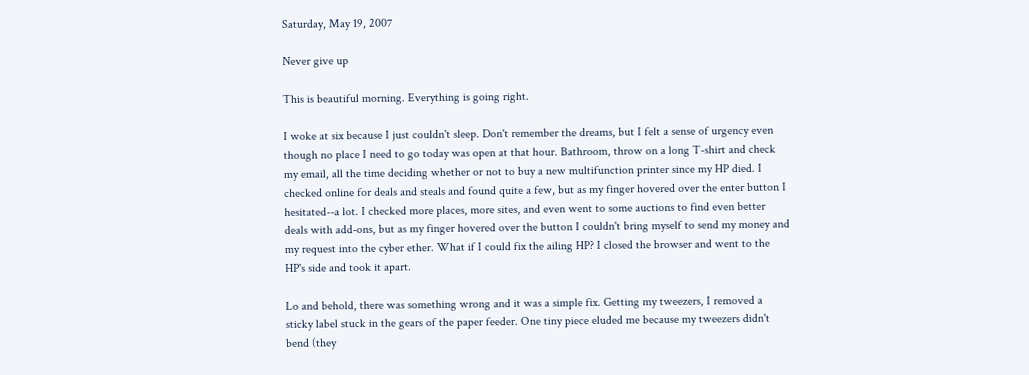Saturday, May 19, 2007

Never give up

This is beautiful morning. Everything is going right.

I woke at six because I just couldn't sleep. Don't remember the dreams, but I felt a sense of urgency even though no place I need to go today was open at that hour. Bathroom, throw on a long T-shirt and check my email, all the time deciding whether or not to buy a new multifunction printer since my HP died. I checked online for deals and steals and found quite a few, but as my finger hovered over the enter button I hesitated--a lot. I checked more places, more sites, and even went to some auctions to find even better deals with add-ons, but as my finger hovered over the button I couldn't bring myself to send my money and my request into the cyber ether. What if I could fix the ailing HP? I closed the browser and went to the HP's side and took it apart.

Lo and behold, there was something wrong and it was a simple fix. Getting my tweezers, I removed a sticky label stuck in the gears of the paper feeder. One tiny piece eluded me because my tweezers didn't bend (they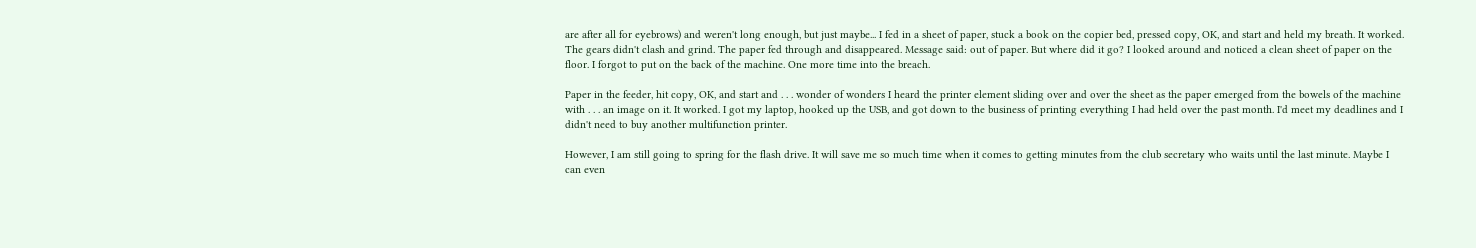are after all for eyebrows) and weren't long enough, but just maybe... I fed in a sheet of paper, stuck a book on the copier bed, pressed copy, OK, and start and held my breath. It worked. The gears didn't clash and grind. The paper fed through and disappeared. Message said: out of paper. But where did it go? I looked around and noticed a clean sheet of paper on the floor. I forgot to put on the back of the machine. One more time into the breach.

Paper in the feeder, hit copy, OK, and start and . . . wonder of wonders I heard the printer element sliding over and over the sheet as the paper emerged from the bowels of the machine with . . . an image on it. It worked. I got my laptop, hooked up the USB, and got down to the business of printing everything I had held over the past month. I'd meet my deadlines and I didn't need to buy another multifunction printer.

However, I am still going to spring for the flash drive. It will save me so much time when it comes to getting minutes from the club secretary who waits until the last minute. Maybe I can even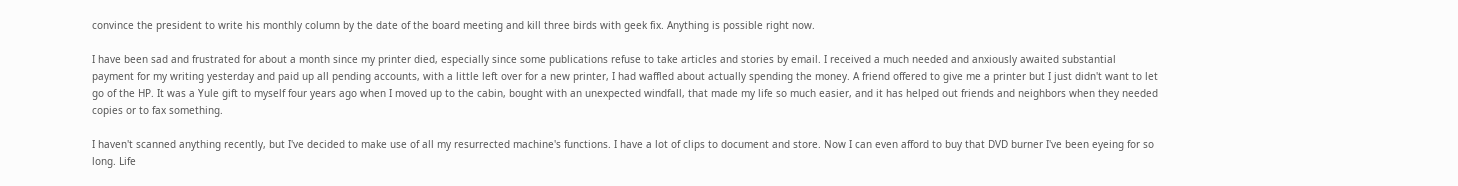convince the president to write his monthly column by the date of the board meeting and kill three birds with geek fix. Anything is possible right now.

I have been sad and frustrated for about a month since my printer died, especially since some publications refuse to take articles and stories by email. I received a much needed and anxiously awaited substantial payment for my writing yesterday and paid up all pending accounts, with a little left over for a new printer, I had waffled about actually spending the money. A friend offered to give me a printer but I just didn't want to let go of the HP. It was a Yule gift to myself four years ago when I moved up to the cabin, bought with an unexpected windfall, that made my life so much easier, and it has helped out friends and neighbors when they needed copies or to fax something.

I haven't scanned anything recently, but I've decided to make use of all my resurrected machine's functions. I have a lot of clips to document and store. Now I can even afford to buy that DVD burner I've been eyeing for so long. Life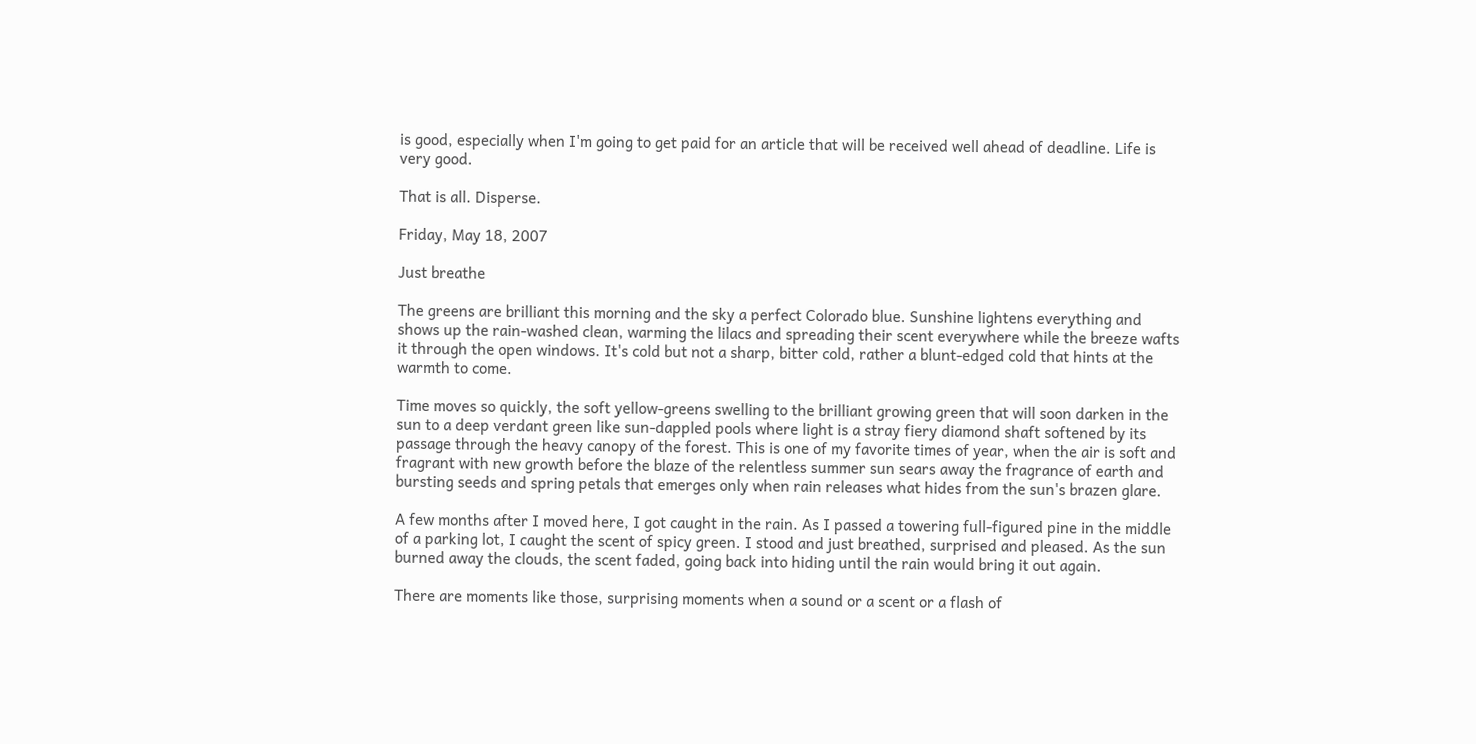is good, especially when I'm going to get paid for an article that will be received well ahead of deadline. Life is very good.

That is all. Disperse.

Friday, May 18, 2007

Just breathe

The greens are brilliant this morning and the sky a perfect Colorado blue. Sunshine lightens everything and shows up the rain-washed clean, warming the lilacs and spreading their scent everywhere while the breeze wafts it through the open windows. It's cold but not a sharp, bitter cold, rather a blunt-edged cold that hints at the warmth to come.

Time moves so quickly, the soft yellow-greens swelling to the brilliant growing green that will soon darken in the sun to a deep verdant green like sun-dappled pools where light is a stray fiery diamond shaft softened by its passage through the heavy canopy of the forest. This is one of my favorite times of year, when the air is soft and fragrant with new growth before the blaze of the relentless summer sun sears away the fragrance of earth and bursting seeds and spring petals that emerges only when rain releases what hides from the sun's brazen glare.

A few months after I moved here, I got caught in the rain. As I passed a towering full-figured pine in the middle of a parking lot, I caught the scent of spicy green. I stood and just breathed, surprised and pleased. As the sun burned away the clouds, the scent faded, going back into hiding until the rain would bring it out again.

There are moments like those, surprising moments when a sound or a scent or a flash of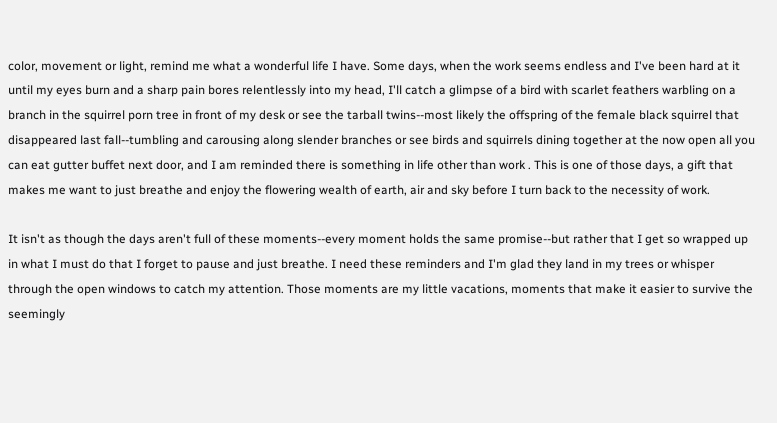color, movement or light, remind me what a wonderful life I have. Some days, when the work seems endless and I've been hard at it until my eyes burn and a sharp pain bores relentlessly into my head, I'll catch a glimpse of a bird with scarlet feathers warbling on a branch in the squirrel porn tree in front of my desk or see the tarball twins--most likely the offspring of the female black squirrel that disappeared last fall--tumbling and carousing along slender branches or see birds and squirrels dining together at the now open all you can eat gutter buffet next door, and I am reminded there is something in life other than work . This is one of those days, a gift that makes me want to just breathe and enjoy the flowering wealth of earth, air and sky before I turn back to the necessity of work.

It isn't as though the days aren't full of these moments--every moment holds the same promise--but rather that I get so wrapped up in what I must do that I forget to pause and just breathe. I need these reminders and I'm glad they land in my trees or whisper through the open windows to catch my attention. Those moments are my little vacations, moments that make it easier to survive the seemingly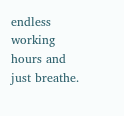endless working hours and just breathe.